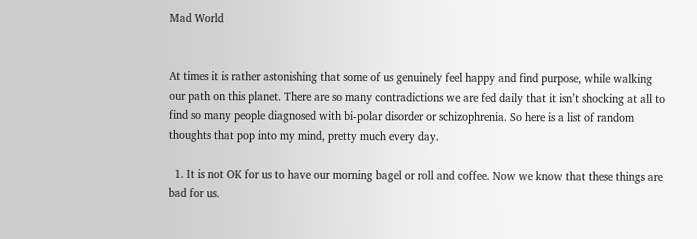Mad World


At times it is rather astonishing that some of us genuinely feel happy and find purpose, while walking our path on this planet. There are so many contradictions we are fed daily that it isn’t shocking at all to find so many people diagnosed with bi-polar disorder or schizophrenia. So here is a list of random thoughts that pop into my mind, pretty much every day.

  1. It is not OK for us to have our morning bagel or roll and coffee. Now we know that these things are bad for us.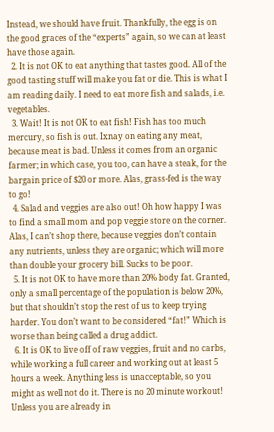Instead, we should have fruit. Thankfully, the egg is on the good graces of the “experts” again, so we can at least have those again.
  2. It is not OK to eat anything that tastes good. All of the good tasting stuff will make you fat or die. This is what I am reading daily. I need to eat more fish and salads, i.e. vegetables.
  3. Wait! It is not OK to eat fish! Fish has too much mercury, so fish is out. Ixnay on eating any meat, because meat is bad. Unless it comes from an organic farmer; in which case, you too, can have a steak, for the bargain price of $20 or more. Alas, grass-fed is the way to go!
  4. Salad and veggies are also out! Oh how happy I was to find a small mom and pop veggie store on the corner. Alas, I can’t shop there, because veggies don’t contain any nutrients, unless they are organic; which will more than double your grocery bill. Sucks to be poor.
  5. It is not OK to have more than 20% body fat. Granted, only a small percentage of the population is below 20%, but that shouldn’t stop the rest of us to keep trying harder. You don’t want to be considered “fat!” Which is worse than being called a drug addict.
  6. It is OK to live off of raw veggies, fruit and no carbs, while working a full career and working out at least 5 hours a week. Anything less is unacceptable, so you might as well not do it. There is no 20 minute workout! Unless you are already in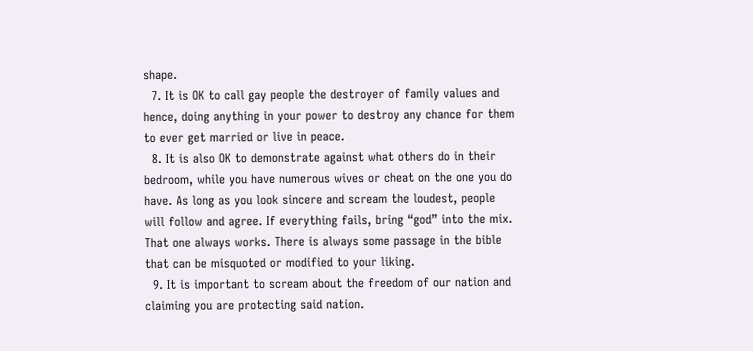shape.
  7. It is OK to call gay people the destroyer of family values and hence, doing anything in your power to destroy any chance for them to ever get married or live in peace.
  8. It is also OK to demonstrate against what others do in their bedroom, while you have numerous wives or cheat on the one you do have. As long as you look sincere and scream the loudest, people will follow and agree. If everything fails, bring “god” into the mix. That one always works. There is always some passage in the bible that can be misquoted or modified to your liking.
  9. It is important to scream about the freedom of our nation and claiming you are protecting said nation.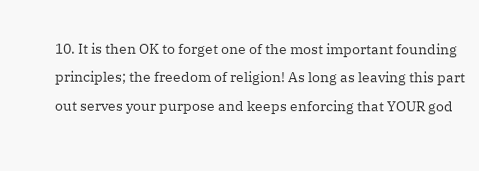10. It is then OK to forget one of the most important founding principles; the freedom of religion! As long as leaving this part out serves your purpose and keeps enforcing that YOUR god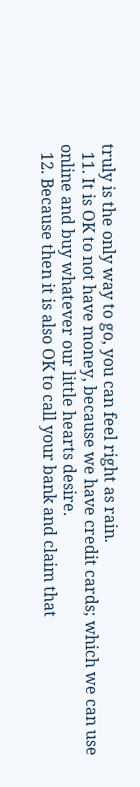truly is the only way to go, you can feel right as rain.
  11. It is OK to not have money, because we have credit cards; which we can use online and buy whatever our little hearts desire.
  12. Because then it is also OK to call your bank and claim that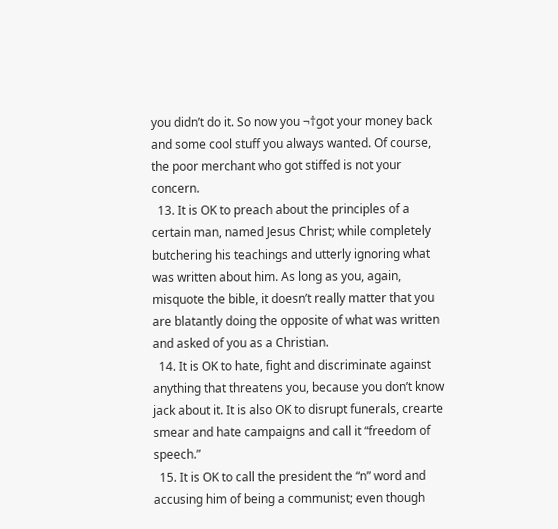you didn’t do it. So now you ¬†got your money back and some cool stuff you always wanted. Of course, the poor merchant who got stiffed is not your concern.
  13. It is OK to preach about the principles of a certain man, named Jesus Christ; while completely butchering his teachings and utterly ignoring what was written about him. As long as you, again, misquote the bible, it doesn’t really matter that you are blatantly doing the opposite of what was written and asked of you as a Christian.
  14. It is OK to hate, fight and discriminate against anything that threatens you, because you don’t know jack about it. It is also OK to disrupt funerals, crearte smear and hate campaigns and call it “freedom of speech.”
  15. It is OK to call the president the “n” word and accusing him of being a communist; even though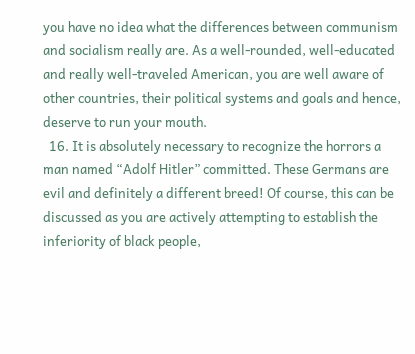you have no idea what the differences between communism and socialism really are. As a well-rounded, well-educated and really well-traveled American, you are well aware of other countries, their political systems and goals and hence, deserve to run your mouth.
  16. It is absolutely necessary to recognize the horrors a man named “Adolf Hitler” committed. These Germans are evil and definitely a different breed! Of course, this can be discussed as you are actively attempting to establish the inferiority of black people,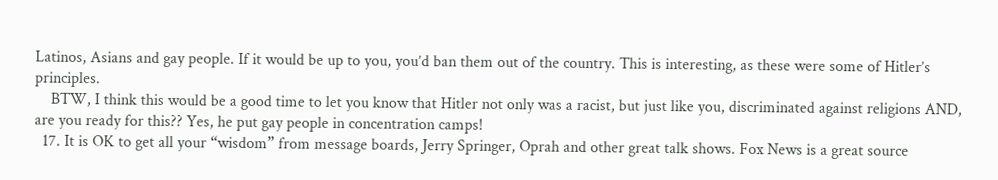Latinos, Asians and gay people. If it would be up to you, you’d ban them out of the country. This is interesting, as these were some of Hitler’s principles.
    BTW, I think this would be a good time to let you know that Hitler not only was a racist, but just like you, discriminated against religions AND, are you ready for this?? Yes, he put gay people in concentration camps!
  17. It is OK to get all your “wisdom” from message boards, Jerry Springer, Oprah and other great talk shows. Fox News is a great source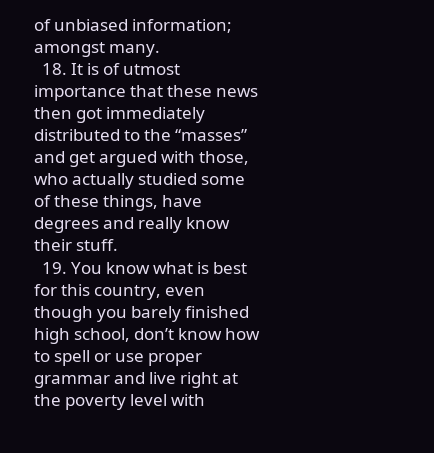of unbiased information; amongst many.
  18. It is of utmost importance that these news then got immediately distributed to the “masses” and get argued with those, who actually studied some of these things, have degrees and really know their stuff.
  19. You know what is best for this country, even though you barely finished high school, don’t know how to spell or use proper grammar and live right at the poverty level with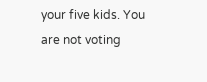your five kids. You are not voting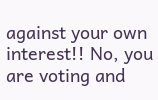against your own interest!! No, you are voting and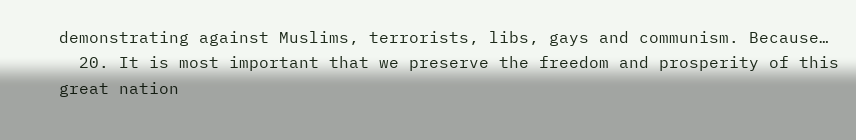demonstrating against Muslims, terrorists, libs, gays and communism. Because…
  20. It is most important that we preserve the freedom and prosperity of this great nation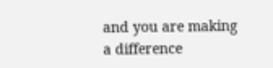and you are making a difference